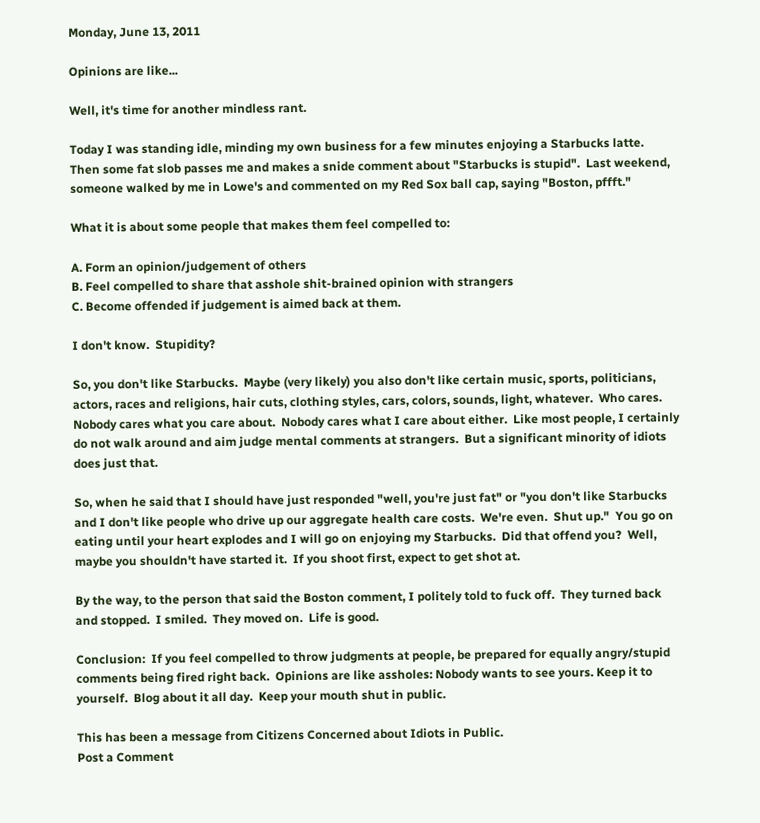Monday, June 13, 2011

Opinions are like...

Well, it's time for another mindless rant.

Today I was standing idle, minding my own business for a few minutes enjoying a Starbucks latte.  Then some fat slob passes me and makes a snide comment about "Starbucks is stupid".  Last weekend, someone walked by me in Lowe's and commented on my Red Sox ball cap, saying "Boston, pffft."

What it is about some people that makes them feel compelled to:

A. Form an opinion/judgement of others
B. Feel compelled to share that asshole shit-brained opinion with strangers
C. Become offended if judgement is aimed back at them.

I don't know.  Stupidity?

So, you don't like Starbucks.  Maybe (very likely) you also don't like certain music, sports, politicians, actors, races and religions, hair cuts, clothing styles, cars, colors, sounds, light, whatever.  Who cares.  Nobody cares what you care about.  Nobody cares what I care about either.  Like most people, I certainly do not walk around and aim judge mental comments at strangers.  But a significant minority of idiots does just that.

So, when he said that I should have just responded "well, you're just fat" or "you don't like Starbucks and I don't like people who drive up our aggregate health care costs.  We're even.  Shut up."  You go on eating until your heart explodes and I will go on enjoying my Starbucks.  Did that offend you?  Well, maybe you shouldn't have started it.  If you shoot first, expect to get shot at.

By the way, to the person that said the Boston comment, I politely told to fuck off.  They turned back and stopped.  I smiled.  They moved on.  Life is good.

Conclusion:  If you feel compelled to throw judgments at people, be prepared for equally angry/stupid comments being fired right back.  Opinions are like assholes: Nobody wants to see yours. Keep it to yourself.  Blog about it all day.  Keep your mouth shut in public.

This has been a message from Citizens Concerned about Idiots in Public.
Post a Comment